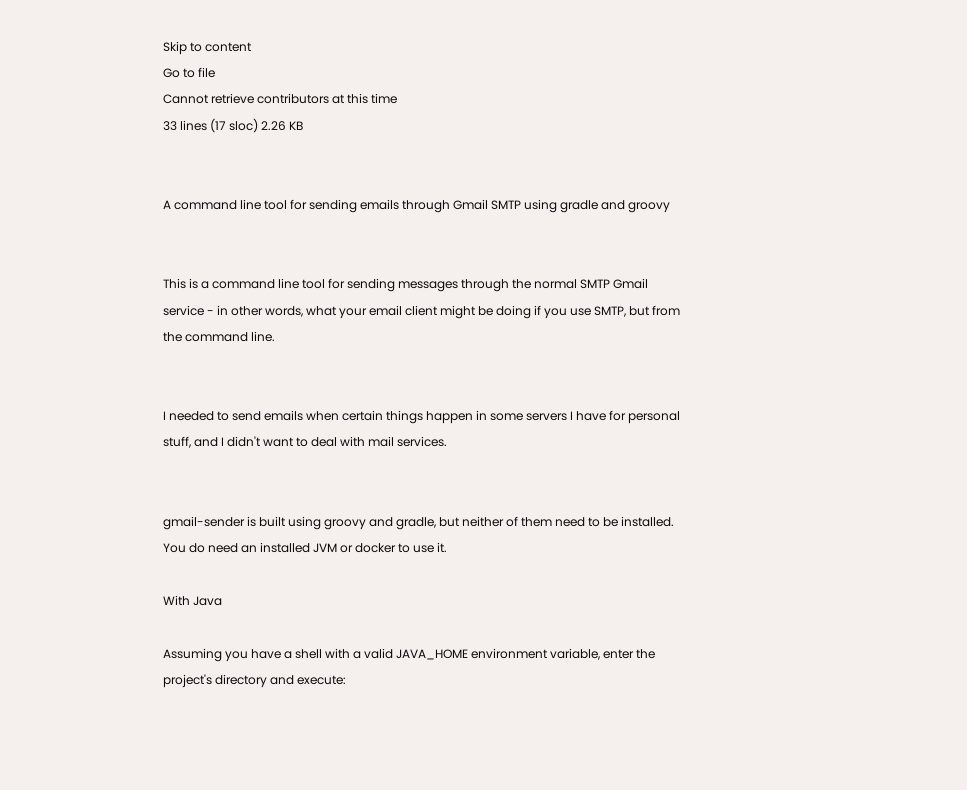Skip to content
Go to file
Cannot retrieve contributors at this time
33 lines (17 sloc) 2.26 KB


A command line tool for sending emails through Gmail SMTP using gradle and groovy


This is a command line tool for sending messages through the normal SMTP Gmail service - in other words, what your email client might be doing if you use SMTP, but from the command line.


I needed to send emails when certain things happen in some servers I have for personal stuff, and I didn't want to deal with mail services.


gmail-sender is built using groovy and gradle, but neither of them need to be installed. You do need an installed JVM or docker to use it.

With Java

Assuming you have a shell with a valid JAVA_HOME environment variable, enter the project's directory and execute: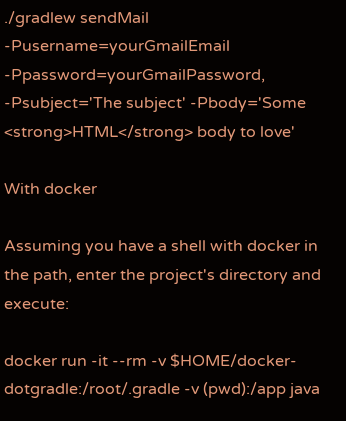./gradlew sendMail -Pusername=yourGmailEmail -Ppassword=yourGmailPassword, -Psubject='The subject' -Pbody='Some <strong>HTML</strong> body to love'

With docker

Assuming you have a shell with docker in the path, enter the project's directory and execute:

docker run -it --rm -v $HOME/docker-dotgradle:/root/.gradle -v (pwd):/app java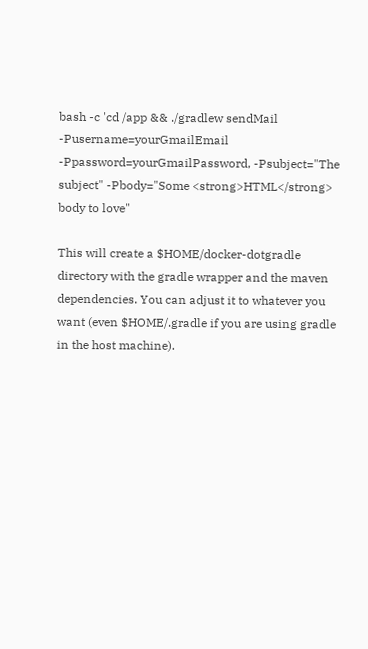bash -c 'cd /app && ./gradlew sendMail -Pusername=yourGmailEmail -Ppassword=yourGmailPassword, -Psubject="The subject" -Pbody="Some <strong>HTML</strong> body to love"

This will create a $HOME/docker-dotgradle directory with the gradle wrapper and the maven dependencies. You can adjust it to whatever you want (even $HOME/.gradle if you are using gradle in the host machine).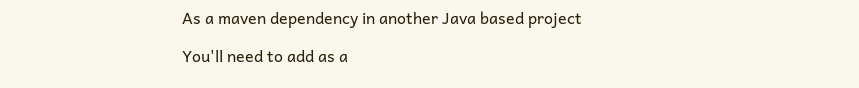As a maven dependency in another Java based project

You'll need to add as a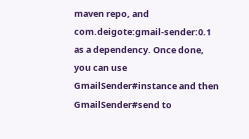maven repo, and com.deigote:gmail-sender:0.1 as a dependency. Once done, you can use GmailSender#instance and then GmailSender#send to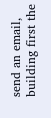send an email, building first the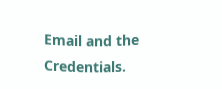Email and the Credentials.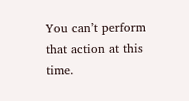You can’t perform that action at this time.